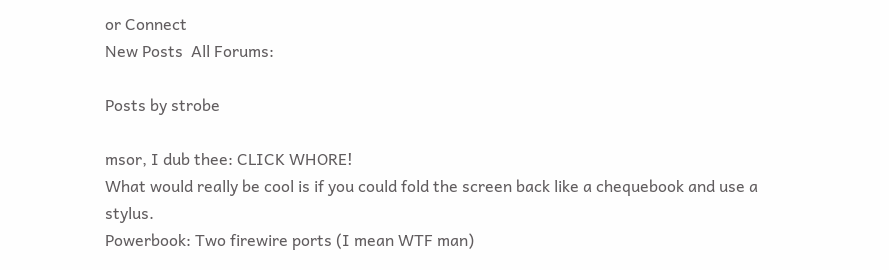or Connect
New Posts  All Forums:

Posts by strobe

msor, I dub thee: CLICK WHORE!
What would really be cool is if you could fold the screen back like a chequebook and use a stylus.
Powerbook: Two firewire ports (I mean WTF man)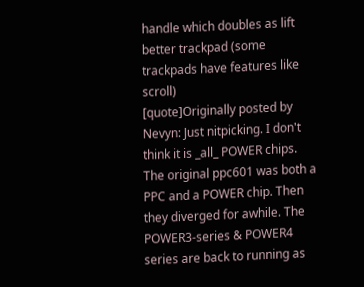handle which doubles as lift better trackpad (some trackpads have features like scroll)
[quote]Originally posted by Nevyn: Just nitpicking. I don't think it is _all_ POWER chips. The original ppc601 was both a PPC and a POWER chip. Then they diverged for awhile. The POWER3-series & POWER4 series are back to running as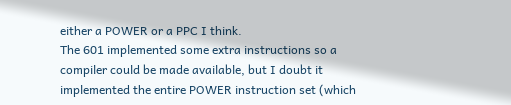either a POWER or a PPC I think.
The 601 implemented some extra instructions so a compiler could be made available, but I doubt it implemented the entire POWER instruction set (which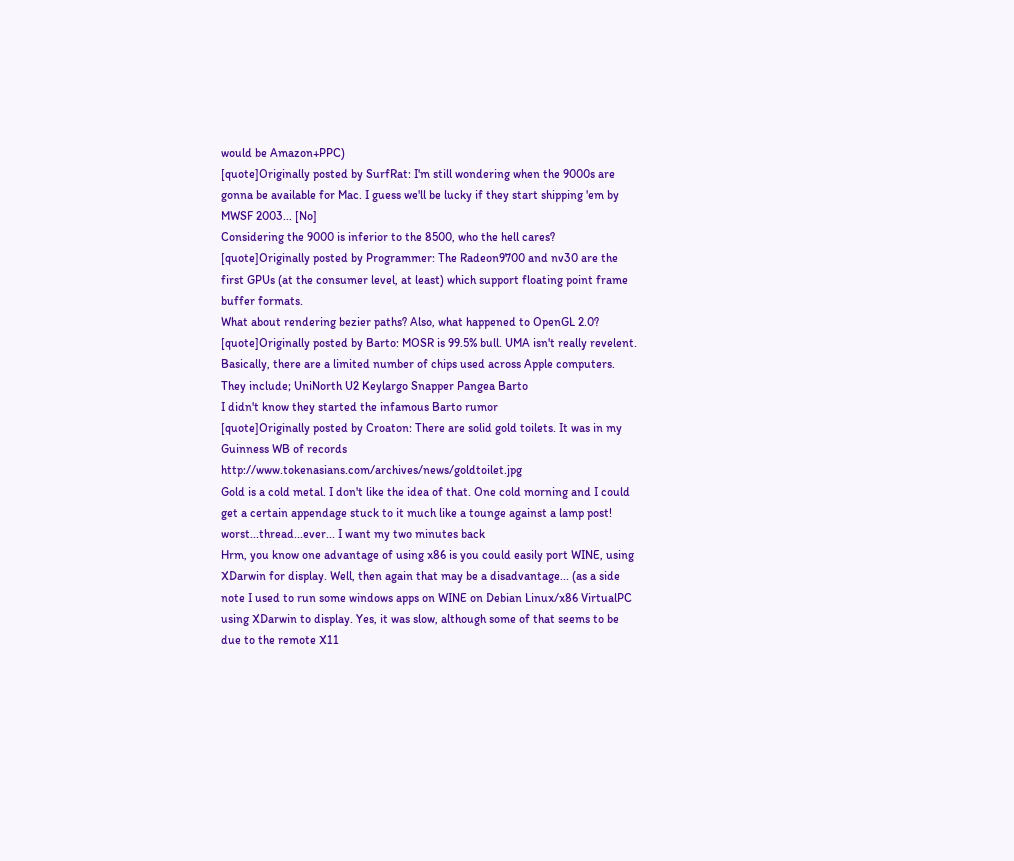would be Amazon+PPC)
[quote]Originally posted by SurfRat: I'm still wondering when the 9000s are gonna be available for Mac. I guess we'll be lucky if they start shipping 'em by MWSF 2003... [No]
Considering the 9000 is inferior to the 8500, who the hell cares?
[quote]Originally posted by Programmer: The Radeon9700 and nv30 are the first GPUs (at the consumer level, at least) which support floating point frame buffer formats.
What about rendering bezier paths? Also, what happened to OpenGL 2.0?
[quote]Originally posted by Barto: MOSR is 99.5% bull. UMA isn't really revelent. Basically, there are a limited number of chips used across Apple computers. They include; UniNorth U2 Keylargo Snapper Pangea Barto
I didn't know they started the infamous Barto rumor
[quote]Originally posted by Croaton: There are solid gold toilets. It was in my Guinness WB of records http://www.tokenasians.com/archives/news/goldtoilet.jpg
Gold is a cold metal. I don't like the idea of that. One cold morning and I could get a certain appendage stuck to it much like a tounge against a lamp post!
worst...thread...ever... I want my two minutes back
Hrm, you know one advantage of using x86 is you could easily port WINE, using XDarwin for display. Well, then again that may be a disadvantage... (as a side note I used to run some windows apps on WINE on Debian Linux/x86 VirtualPC using XDarwin to display. Yes, it was slow, although some of that seems to be due to the remote X11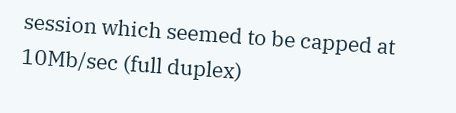session which seemed to be capped at 10Mb/sec (full duplex)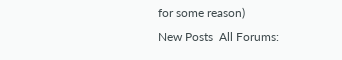for some reason)
New Posts  All Forums: